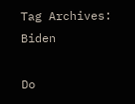Tag Archives: Biden

Do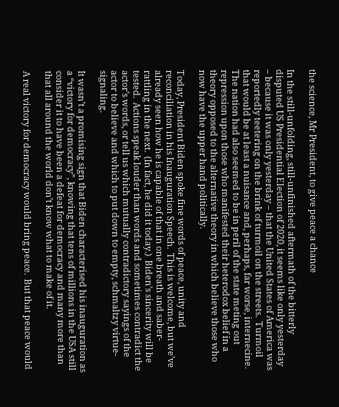the science, Mr President, to give peace a chance

In the still-unfolding, still-unfinished aftermath of the bitterly disputed US Presidential Election of 2020, it seems like only yesterday – because it was only yesterday – that the United States of America was reportedly teetering on the brink of turmoil on the streets.  Turmoil that would be at least a nuisance and, perhaps, far worse, internecine.   The nation had also seemed to be in peril of the state meting out repression upon those who manifested their heterodox belief in a theory opposed to the alternative theory in which believe those who now have the upper hand politically.

Today, President Biden spoke fine words of peace, unity and reconciliation in his Inauguration Speech.  This is welcome, but we’ve already seen how he is capable of that in one breath and saber-rattling in the next.  (In fact, he did it today.)  Biden’s sincerity will be tested.  Actions speak louder than words and sometimes contradict the actor’s words, or tell us which mutually contradictory sayings of the actor to believe and which to put down to empty, schmaltzy virtue-signaling.

It wasn’t a promising sign that Biden characterised his inauguration as a “victory for democracy”, knowing that tens of millions in the USA still consider it to have been a defeat for democracy and many more than that all around the world don’t know what to make of it.

A real victory for democracy would bring peace.  But that peace would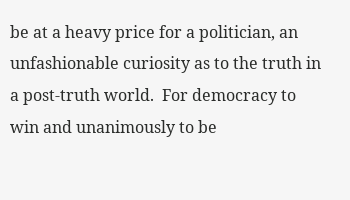be at a heavy price for a politician, an unfashionable curiosity as to the truth in a post-truth world.  For democracy to win and unanimously to be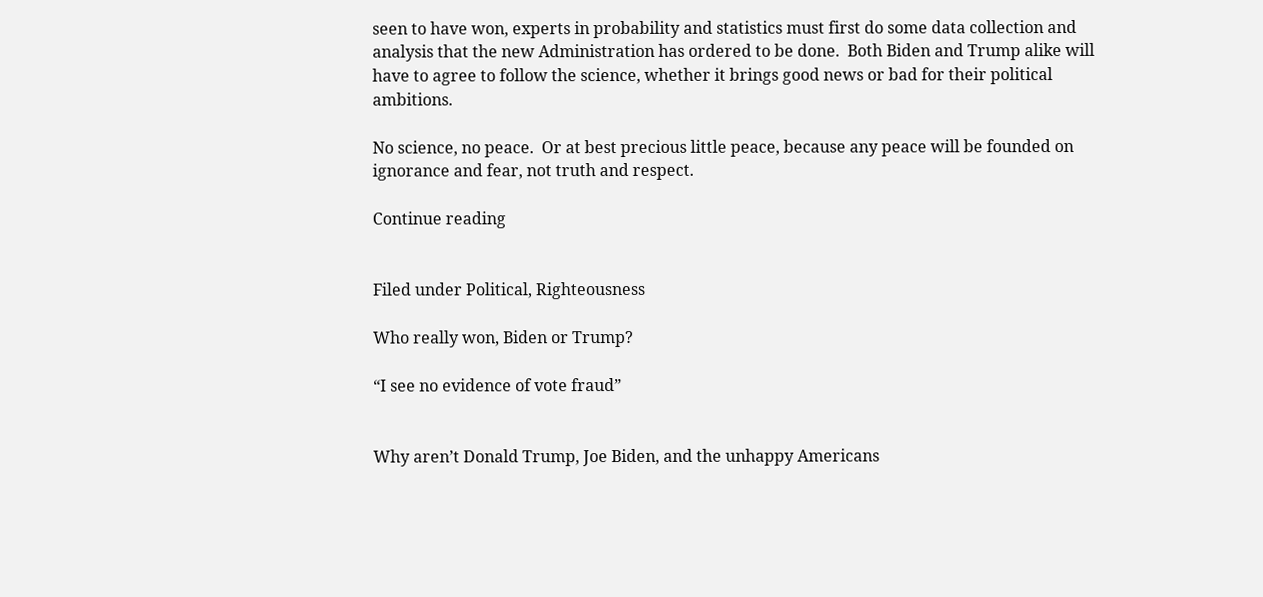seen to have won, experts in probability and statistics must first do some data collection and analysis that the new Administration has ordered to be done.  Both Biden and Trump alike will have to agree to follow the science, whether it brings good news or bad for their political ambitions.

No science, no peace.  Or at best precious little peace, because any peace will be founded on ignorance and fear, not truth and respect.

Continue reading


Filed under Political, Righteousness

Who really won, Biden or Trump?

“I see no evidence of vote fraud”


Why aren’t Donald Trump, Joe Biden, and the unhappy Americans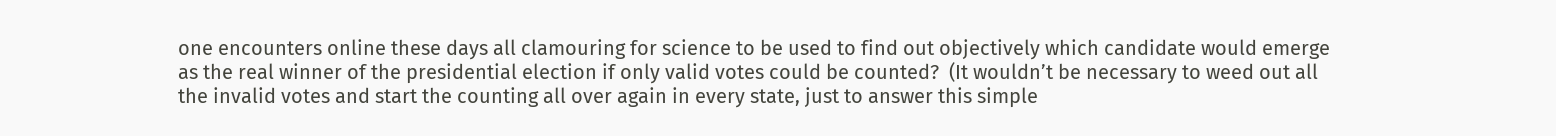one encounters online these days all clamouring for science to be used to find out objectively which candidate would emerge as the real winner of the presidential election if only valid votes could be counted?  (It wouldn’t be necessary to weed out all the invalid votes and start the counting all over again in every state, just to answer this simple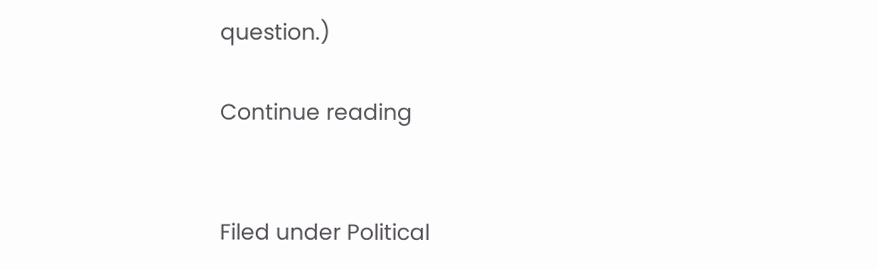question.)

Continue reading


Filed under Political